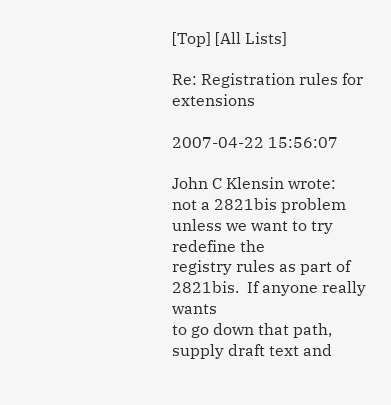[Top] [All Lists]

Re: Registration rules for extensions

2007-04-22 15:56:07

John C Klensin wrote:
not a 2821bis problem unless we want to try redefine the
registry rules as part of 2821bis.  If anyone really wants
to go down that path, supply draft text and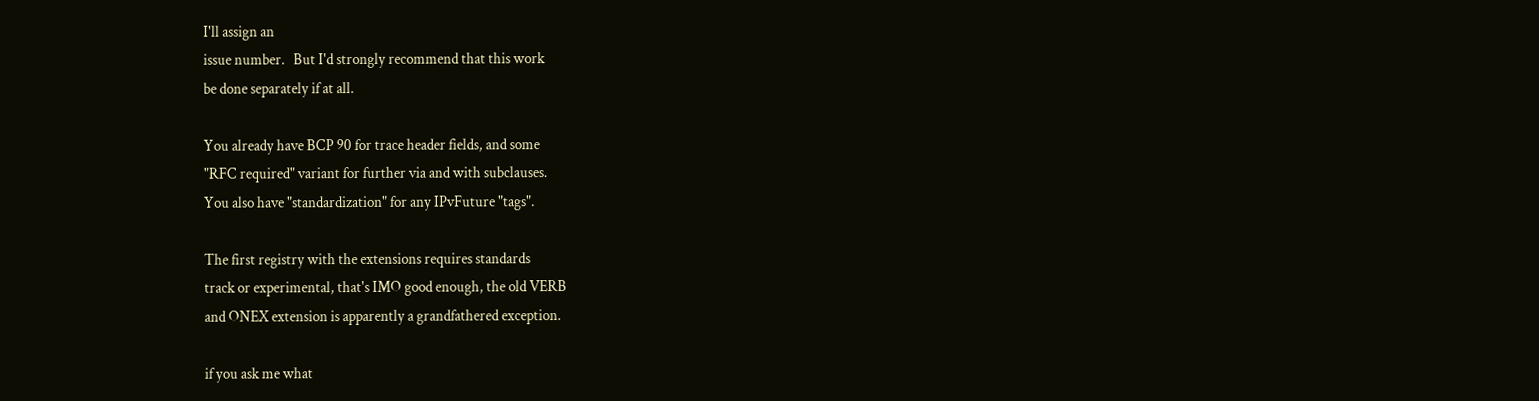I'll assign an
issue number.   But I'd strongly recommend that this work
be done separately if at all.

You already have BCP 90 for trace header fields, and some
"RFC required" variant for further via and with subclauses.
You also have "standardization" for any IPvFuture "tags".

The first registry with the extensions requires standards
track or experimental, that's IMO good enough, the old VERB
and ONEX extension is apparently a grandfathered exception.

if you ask me what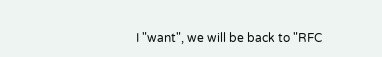I "want", we will be back to "RFC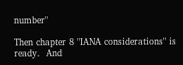number"

Then chapter 8 "IANA considerations" is ready.  And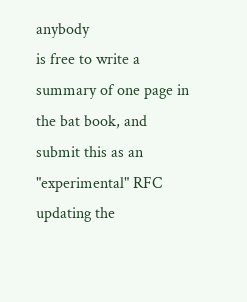anybody
is free to write a summary of one page in the bat book, and
submit this as an "experimental" RFC updating the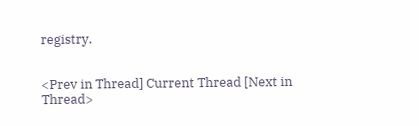registry.


<Prev in Thread] Current Thread [Next in Thread>